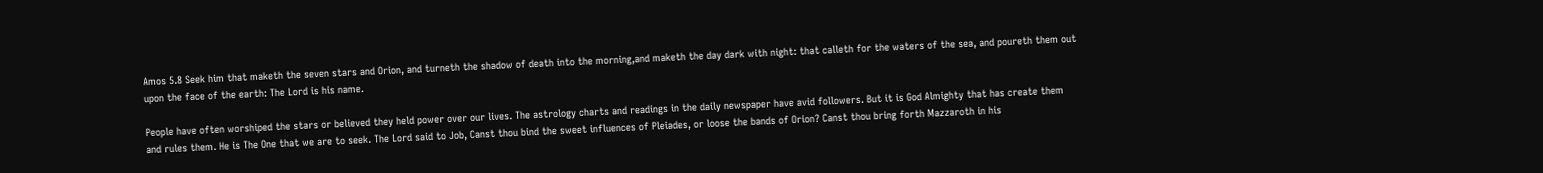Amos 5.8 Seek him that maketh the seven stars and Orion, and turneth the shadow of death into the morning,and maketh the day dark with night: that calleth for the waters of the sea, and poureth them out upon the face of the earth: The Lord is his name.

People have often worshiped the stars or believed they held power over our lives. The astrology charts and readings in the daily newspaper have avid followers. But it is God Almighty that has create them and rules them. He is The One that we are to seek. The Lord said to Job, Canst thou bind the sweet influences of Pleiades, or loose the bands of Orion? Canst thou bring forth Mazzaroth in his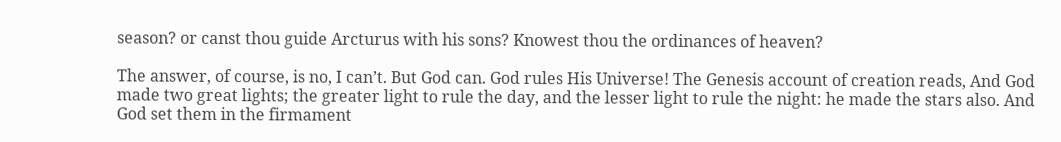season? or canst thou guide Arcturus with his sons? Knowest thou the ordinances of heaven?

The answer, of course, is no, I can’t. But God can. God rules His Universe! The Genesis account of creation reads, And God made two great lights; the greater light to rule the day, and the lesser light to rule the night: he made the stars also. And God set them in the firmament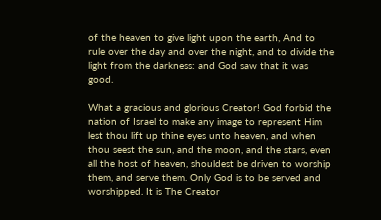of the heaven to give light upon the earth, And to rule over the day and over the night, and to divide the light from the darkness: and God saw that it was good.

What a gracious and glorious Creator! God forbid the nation of Israel to make any image to represent Him lest thou lift up thine eyes unto heaven, and when thou seest the sun, and the moon, and the stars, even all the host of heaven, shouldest be driven to worship them, and serve them. Only God is to be served and worshipped. It is The Creator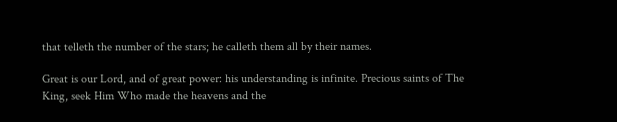that telleth the number of the stars; he calleth them all by their names.

Great is our Lord, and of great power: his understanding is infinite. Precious saints of The King, seek Him Who made the heavens and the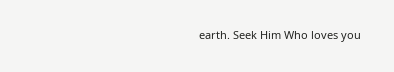earth. Seek Him Who loves you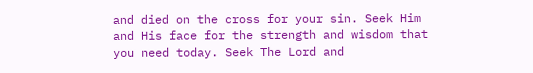and died on the cross for your sin. Seek Him and His face for the strength and wisdom that you need today. Seek The Lord and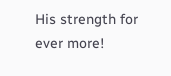His strength for ever more!